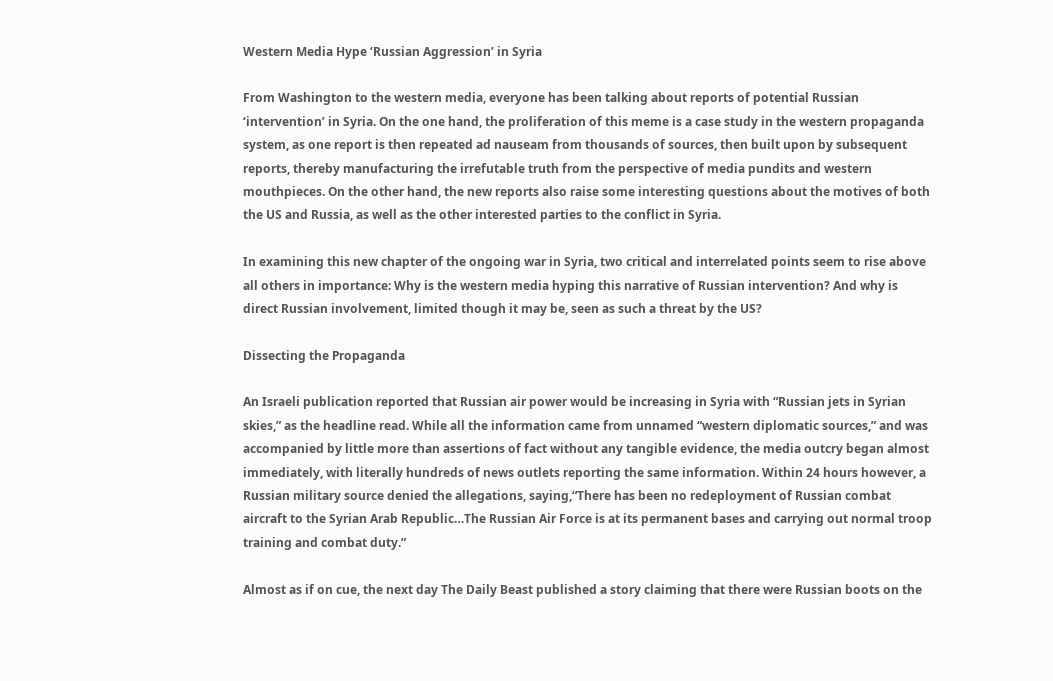Western Media Hype ‘Russian Aggression’ in Syria

From Washington to the western media, everyone has been talking about reports of potential Russian ‘intervention’ in Syria. On the one hand, the proliferation of this meme is a case study in the western propaganda system, as one report is then repeated ad nauseam from thousands of sources, then built upon by subsequent reports, thereby manufacturing the irrefutable truth from the perspective of media pundits and western mouthpieces. On the other hand, the new reports also raise some interesting questions about the motives of both the US and Russia, as well as the other interested parties to the conflict in Syria.

In examining this new chapter of the ongoing war in Syria, two critical and interrelated points seem to rise above all others in importance: Why is the western media hyping this narrative of Russian intervention? And why is direct Russian involvement, limited though it may be, seen as such a threat by the US?

Dissecting the Propaganda

An Israeli publication reported that Russian air power would be increasing in Syria with “Russian jets in Syrian skies,” as the headline read. While all the information came from unnamed “western diplomatic sources,” and was accompanied by little more than assertions of fact without any tangible evidence, the media outcry began almost immediately, with literally hundreds of news outlets reporting the same information. Within 24 hours however, a Russian military source denied the allegations, saying,“There has been no redeployment of Russian combat aircraft to the Syrian Arab Republic…The Russian Air Force is at its permanent bases and carrying out normal troop training and combat duty.”

Almost as if on cue, the next day The Daily Beast published a story claiming that there were Russian boots on the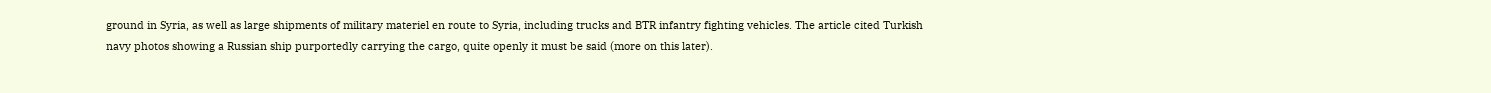ground in Syria, as well as large shipments of military materiel en route to Syria, including trucks and BTR infantry fighting vehicles. The article cited Turkish navy photos showing a Russian ship purportedly carrying the cargo, quite openly it must be said (more on this later).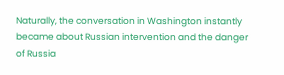Naturally, the conversation in Washington instantly became about Russian intervention and the danger of Russia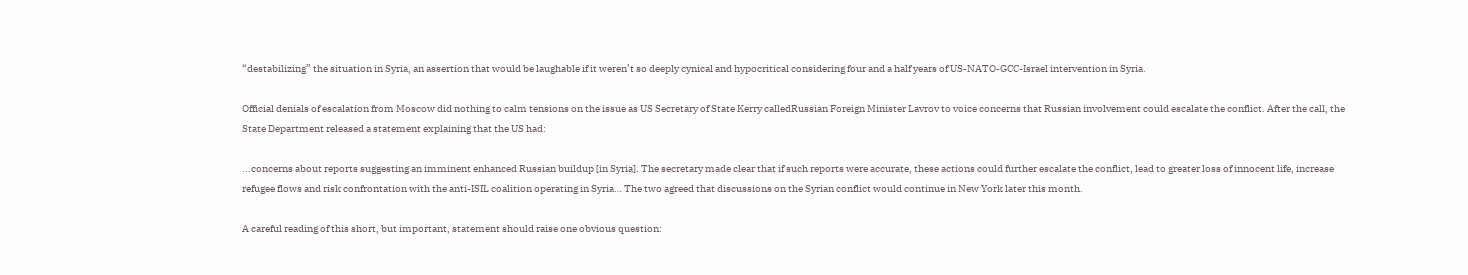“destabilizing” the situation in Syria, an assertion that would be laughable if it weren’t so deeply cynical and hypocritical considering four and a half years of US-NATO-GCC-Israel intervention in Syria.

Official denials of escalation from Moscow did nothing to calm tensions on the issue as US Secretary of State Kerry calledRussian Foreign Minister Lavrov to voice concerns that Russian involvement could escalate the conflict. After the call, the State Department released a statement explaining that the US had:

...concerns about reports suggesting an imminent enhanced Russian buildup [in Syria]. The secretary made clear that if such reports were accurate, these actions could further escalate the conflict, lead to greater loss of innocent life, increase refugee flows and risk confrontation with the anti-ISIL coalition operating in Syria… The two agreed that discussions on the Syrian conflict would continue in New York later this month.

A careful reading of this short, but important, statement should raise one obvious question: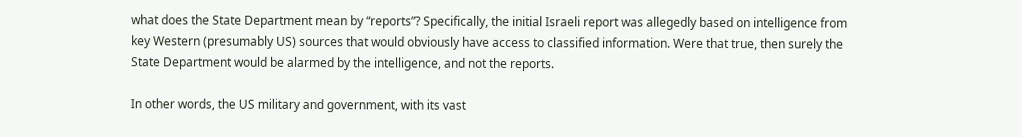what does the State Department mean by “reports”? Specifically, the initial Israeli report was allegedly based on intelligence from key Western (presumably US) sources that would obviously have access to classified information. Were that true, then surely the State Department would be alarmed by the intelligence, and not the reports.

In other words, the US military and government, with its vast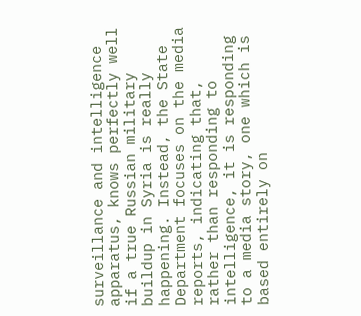surveillance and intelligence apparatus, knows perfectly well if a true Russian military buildup in Syria is really happening. Instead, the State Department focuses on the media reports, indicating that, rather than responding to intelligence, it is responding to a media story, one which is based entirely on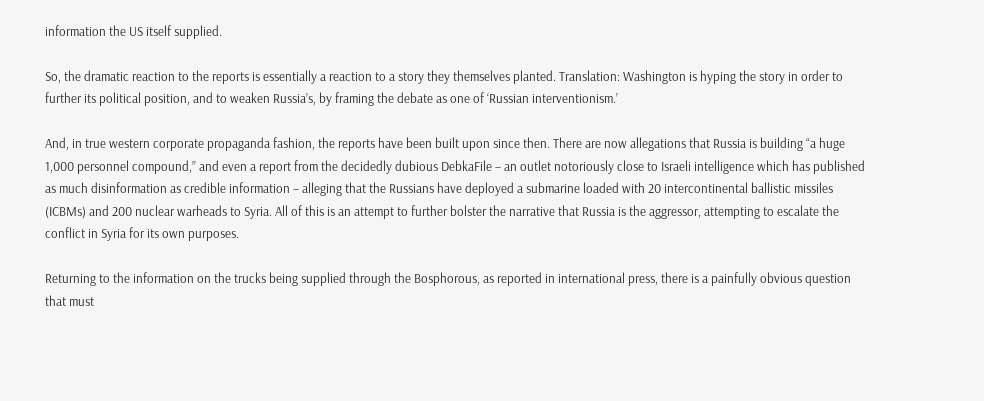information the US itself supplied.

So, the dramatic reaction to the reports is essentially a reaction to a story they themselves planted. Translation: Washington is hyping the story in order to further its political position, and to weaken Russia’s, by framing the debate as one of ‘Russian interventionism.’

And, in true western corporate propaganda fashion, the reports have been built upon since then. There are now allegations that Russia is building “a huge 1,000 personnel compound,” and even a report from the decidedly dubious DebkaFile – an outlet notoriously close to Israeli intelligence which has published as much disinformation as credible information – alleging that the Russians have deployed a submarine loaded with 20 intercontinental ballistic missiles (ICBMs) and 200 nuclear warheads to Syria. All of this is an attempt to further bolster the narrative that Russia is the aggressor, attempting to escalate the conflict in Syria for its own purposes.

Returning to the information on the trucks being supplied through the Bosphorous, as reported in international press, there is a painfully obvious question that must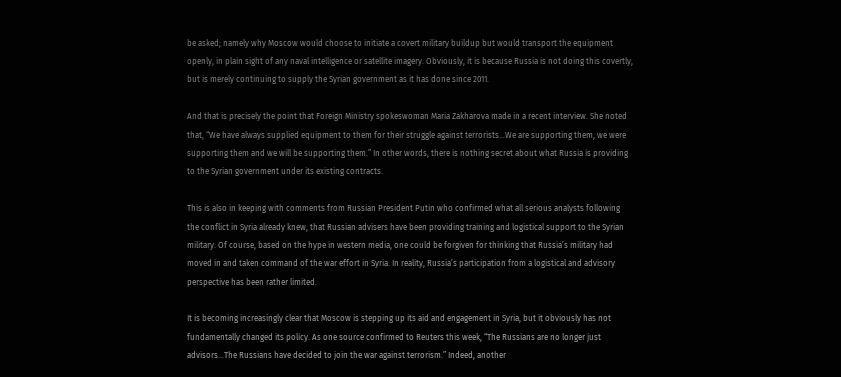be asked; namely why Moscow would choose to initiate a covert military buildup but would transport the equipment openly, in plain sight of any naval intelligence or satellite imagery. Obviously, it is because Russia is not doing this covertly, but is merely continuing to supply the Syrian government as it has done since 2011.

And that is precisely the point that Foreign Ministry spokeswoman Maria Zakharova made in a recent interview. She noted that, “We have always supplied equipment to them for their struggle against terrorists…We are supporting them, we were supporting them and we will be supporting them.” In other words, there is nothing secret about what Russia is providing to the Syrian government under its existing contracts.

This is also in keeping with comments from Russian President Putin who confirmed what all serious analysts following the conflict in Syria already knew, that Russian advisers have been providing training and logistical support to the Syrian military. Of course, based on the hype in western media, one could be forgiven for thinking that Russia’s military had moved in and taken command of the war effort in Syria. In reality, Russia’s participation from a logistical and advisory perspective has been rather limited.

It is becoming increasingly clear that Moscow is stepping up its aid and engagement in Syria, but it obviously has not fundamentally changed its policy. As one source confirmed to Reuters this week, “The Russians are no longer just advisors…The Russians have decided to join the war against terrorism.” Indeed, another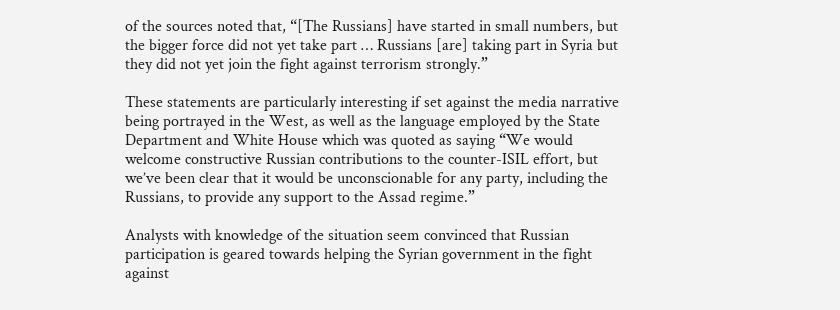of the sources noted that, “[The Russians] have started in small numbers, but the bigger force did not yet take part … Russians [are] taking part in Syria but they did not yet join the fight against terrorism strongly.”

These statements are particularly interesting if set against the media narrative being portrayed in the West, as well as the language employed by the State Department and White House which was quoted as saying “We would welcome constructive Russian contributions to the counter-ISIL effort, but we’ve been clear that it would be unconscionable for any party, including the Russians, to provide any support to the Assad regime.”

Analysts with knowledge of the situation seem convinced that Russian participation is geared towards helping the Syrian government in the fight against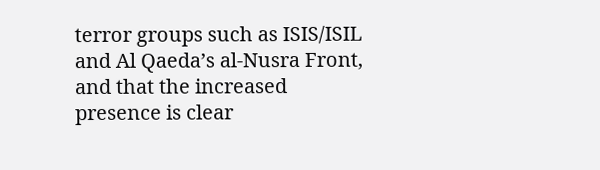terror groups such as ISIS/ISIL and Al Qaeda’s al-Nusra Front, and that the increased presence is clear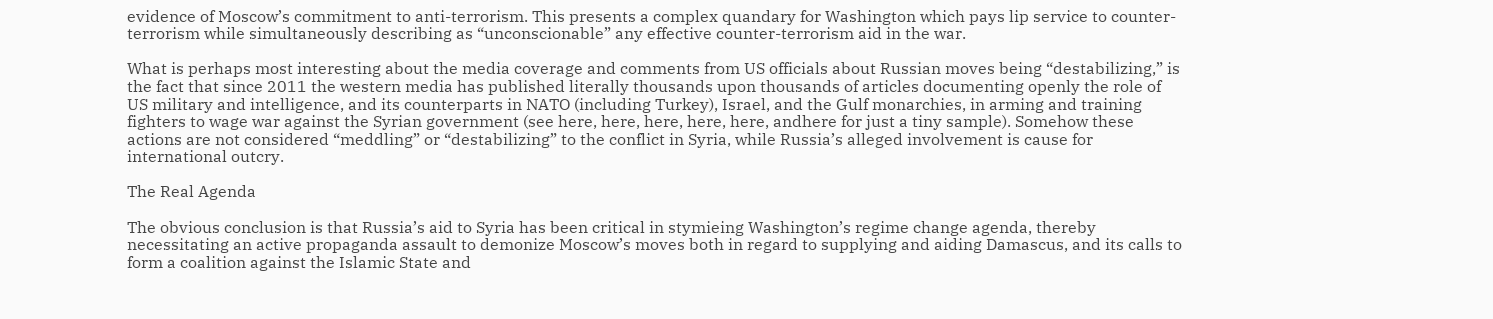evidence of Moscow’s commitment to anti-terrorism. This presents a complex quandary for Washington which pays lip service to counter-terrorism while simultaneously describing as “unconscionable” any effective counter-terrorism aid in the war.

What is perhaps most interesting about the media coverage and comments from US officials about Russian moves being “destabilizing,” is the fact that since 2011 the western media has published literally thousands upon thousands of articles documenting openly the role of US military and intelligence, and its counterparts in NATO (including Turkey), Israel, and the Gulf monarchies, in arming and training fighters to wage war against the Syrian government (see here, here, here, here, here, andhere for just a tiny sample). Somehow these actions are not considered “meddling” or “destabilizing” to the conflict in Syria, while Russia’s alleged involvement is cause for international outcry.

The Real Agenda

The obvious conclusion is that Russia’s aid to Syria has been critical in stymieing Washington’s regime change agenda, thereby necessitating an active propaganda assault to demonize Moscow’s moves both in regard to supplying and aiding Damascus, and its calls to form a coalition against the Islamic State and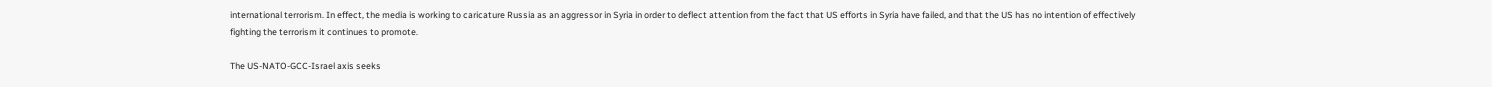international terrorism. In effect, the media is working to caricature Russia as an aggressor in Syria in order to deflect attention from the fact that US efforts in Syria have failed, and that the US has no intention of effectively fighting the terrorism it continues to promote.

The US-NATO-GCC-Israel axis seeks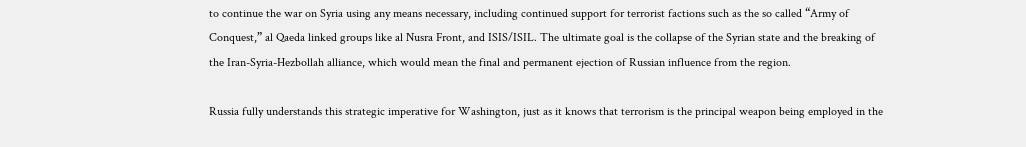to continue the war on Syria using any means necessary, including continued support for terrorist factions such as the so called “Army of Conquest,” al Qaeda linked groups like al Nusra Front, and ISIS/ISIL. The ultimate goal is the collapse of the Syrian state and the breaking of the Iran-Syria-Hezbollah alliance, which would mean the final and permanent ejection of Russian influence from the region.

Russia fully understands this strategic imperative for Washington, just as it knows that terrorism is the principal weapon being employed in the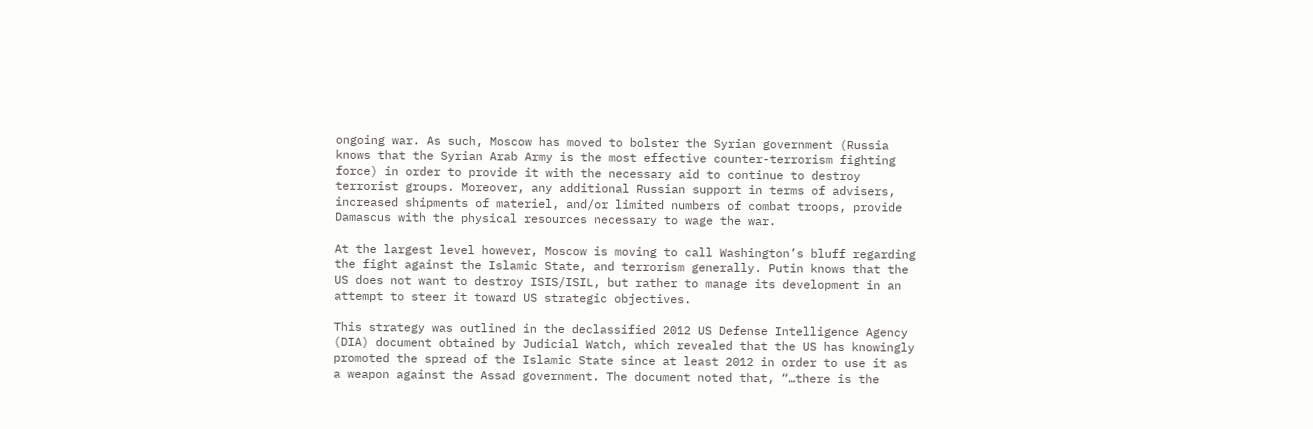ongoing war. As such, Moscow has moved to bolster the Syrian government (Russia knows that the Syrian Arab Army is the most effective counter-terrorism fighting force) in order to provide it with the necessary aid to continue to destroy terrorist groups. Moreover, any additional Russian support in terms of advisers, increased shipments of materiel, and/or limited numbers of combat troops, provide Damascus with the physical resources necessary to wage the war.

At the largest level however, Moscow is moving to call Washington’s bluff regarding the fight against the Islamic State, and terrorism generally. Putin knows that the US does not want to destroy ISIS/ISIL, but rather to manage its development in an attempt to steer it toward US strategic objectives.

This strategy was outlined in the declassified 2012 US Defense Intelligence Agency (DIA) document obtained by Judicial Watch, which revealed that the US has knowingly promoted the spread of the Islamic State since at least 2012 in order to use it as a weapon against the Assad government. The document noted that, “…there is the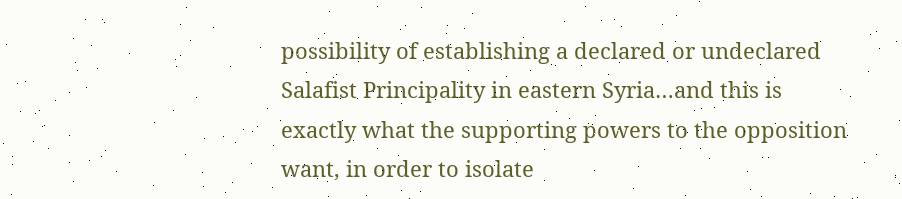possibility of establishing a declared or undeclared Salafist Principality in eastern Syria…and this is exactly what the supporting powers to the opposition want, in order to isolate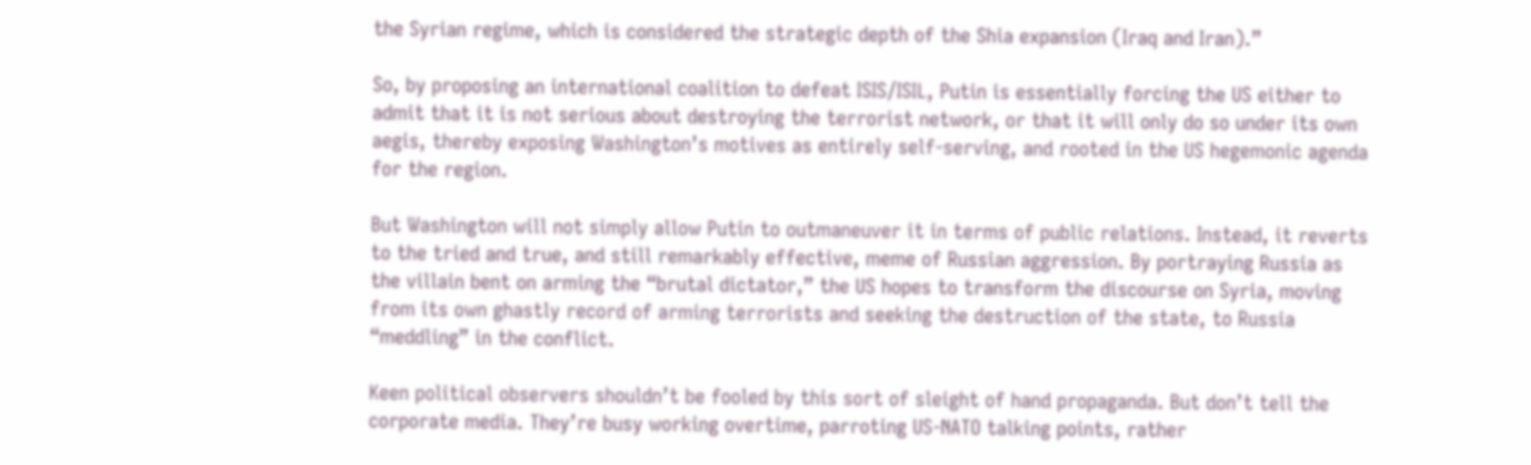the Syrian regime, which is considered the strategic depth of the Shia expansion (Iraq and Iran).”

So, by proposing an international coalition to defeat ISIS/ISIL, Putin is essentially forcing the US either to admit that it is not serious about destroying the terrorist network, or that it will only do so under its own aegis, thereby exposing Washington’s motives as entirely self-serving, and rooted in the US hegemonic agenda for the region.

But Washington will not simply allow Putin to outmaneuver it in terms of public relations. Instead, it reverts to the tried and true, and still remarkably effective, meme of Russian aggression. By portraying Russia as the villain bent on arming the “brutal dictator,” the US hopes to transform the discourse on Syria, moving from its own ghastly record of arming terrorists and seeking the destruction of the state, to Russia “meddling” in the conflict.

Keen political observers shouldn’t be fooled by this sort of sleight of hand propaganda. But don’t tell the corporate media. They’re busy working overtime, parroting US-NATO talking points, rather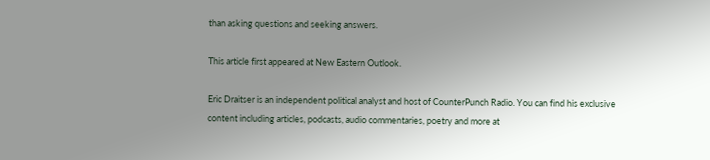than asking questions and seeking answers.

This article first appeared at New Eastern Outlook.

Eric Draitser is an independent political analyst and host of CounterPunch Radio. You can find his exclusive content including articles, podcasts, audio commentaries, poetry and more at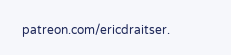patreon.com/ericdraitser.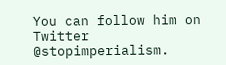You can follow him on Twitter @stopimperialism.